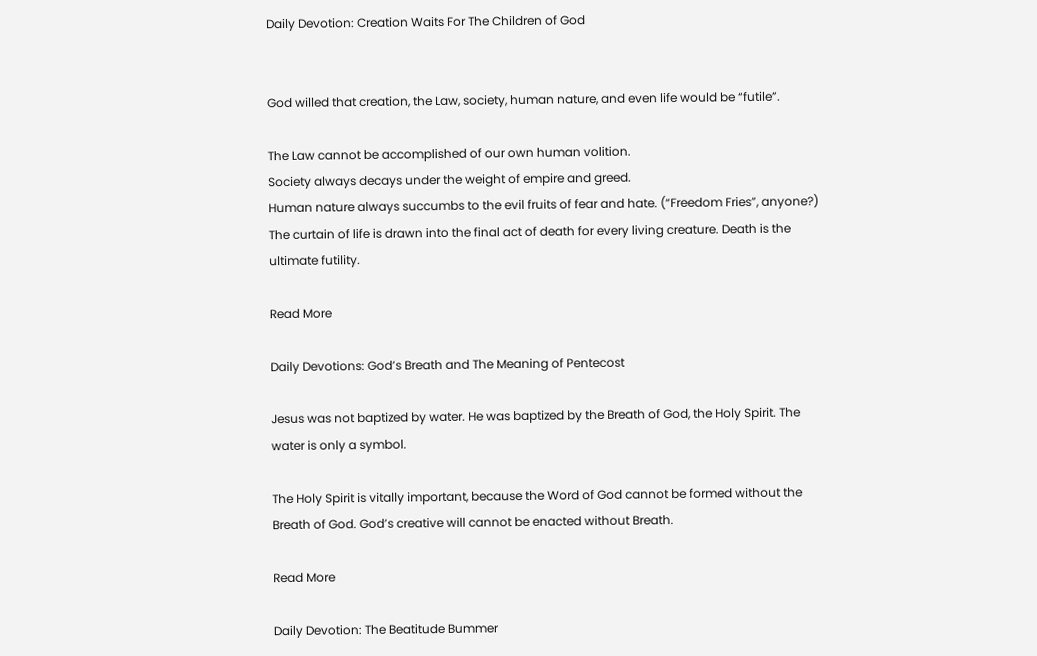Daily Devotion: Creation Waits For The Children of God


God willed that creation, the Law, society, human nature, and even life would be “futile”.

The Law cannot be accomplished of our own human volition.
Society always decays under the weight of empire and greed.
Human nature always succumbs to the evil fruits of fear and hate. (“Freedom Fries”, anyone?)
The curtain of life is drawn into the final act of death for every living creature. Death is the ultimate futility.

Read More

Daily Devotions: God’s Breath and The Meaning of Pentecost

Jesus was not baptized by water. He was baptized by the Breath of God, the Holy Spirit. The water is only a symbol.

The Holy Spirit is vitally important, because the Word of God cannot be formed without the Breath of God. God’s creative will cannot be enacted without Breath.

Read More

Daily Devotion: The Beatitude Bummer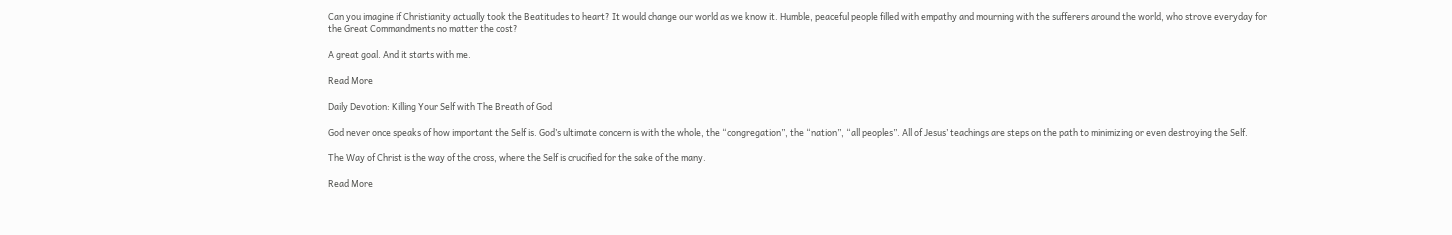Can you imagine if Christianity actually took the Beatitudes to heart? It would change our world as we know it. Humble, peaceful people filled with empathy and mourning with the sufferers around the world, who strove everyday for the Great Commandments no matter the cost?

A great goal. And it starts with me.

Read More

Daily Devotion: Killing Your Self with The Breath of God

God never once speaks of how important the Self is. God’s ultimate concern is with the whole, the “congregation”, the “nation”, “all peoples”. All of Jesus’ teachings are steps on the path to minimizing or even destroying the Self.

The Way of Christ is the way of the cross, where the Self is crucified for the sake of the many.

Read More